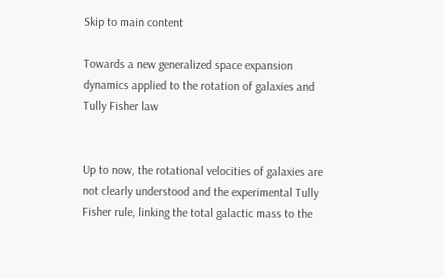Skip to main content

Towards a new generalized space expansion dynamics applied to the rotation of galaxies and Tully Fisher law


Up to now, the rotational velocities of galaxies are not clearly understood and the experimental Tully Fisher rule, linking the total galactic mass to the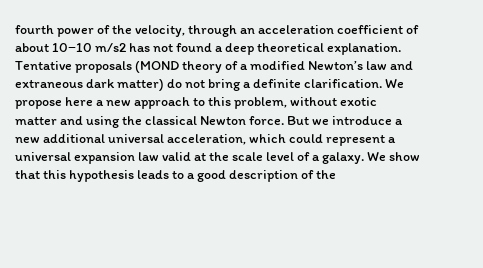fourth power of the velocity, through an acceleration coefficient of about 10−10 m/s2 has not found a deep theoretical explanation. Tentative proposals (MOND theory of a modified Newton’s law and extraneous dark matter) do not bring a definite clarification. We propose here a new approach to this problem, without exotic matter and using the classical Newton force. But we introduce a new additional universal acceleration, which could represent a universal expansion law valid at the scale level of a galaxy. We show that this hypothesis leads to a good description of the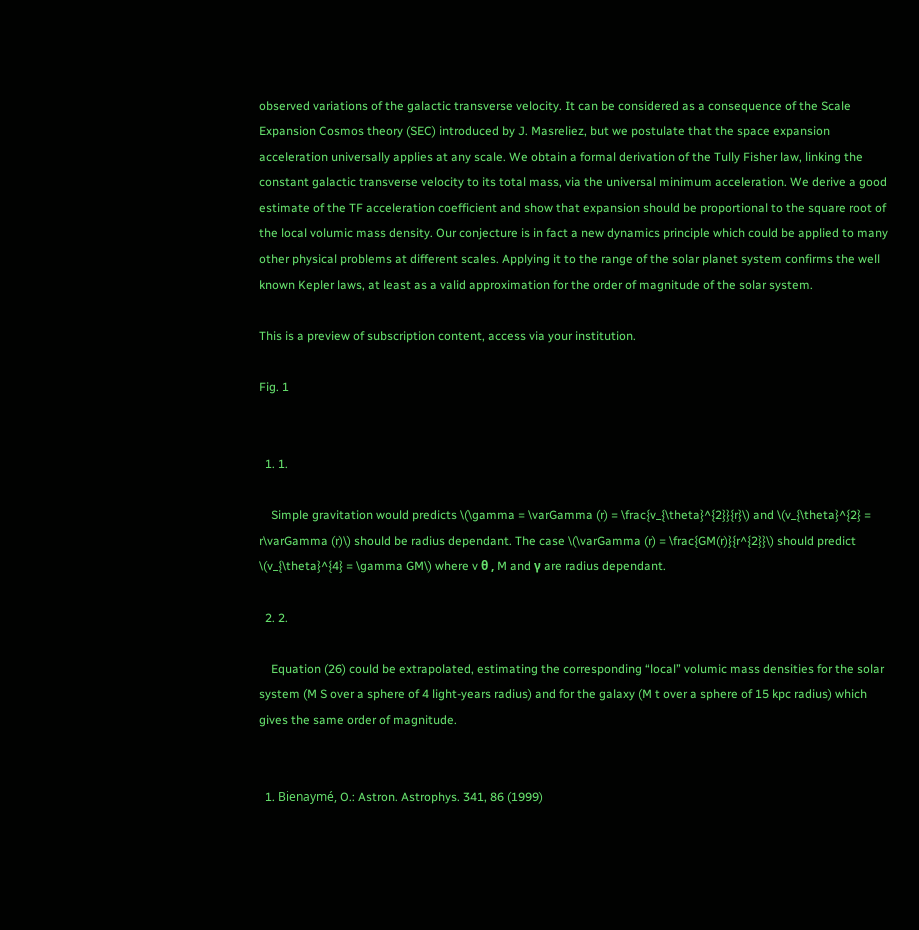observed variations of the galactic transverse velocity. It can be considered as a consequence of the Scale Expansion Cosmos theory (SEC) introduced by J. Masreliez, but we postulate that the space expansion acceleration universally applies at any scale. We obtain a formal derivation of the Tully Fisher law, linking the constant galactic transverse velocity to its total mass, via the universal minimum acceleration. We derive a good estimate of the TF acceleration coefficient and show that expansion should be proportional to the square root of the local volumic mass density. Our conjecture is in fact a new dynamics principle which could be applied to many other physical problems at different scales. Applying it to the range of the solar planet system confirms the well known Kepler laws, at least as a valid approximation for the order of magnitude of the solar system.

This is a preview of subscription content, access via your institution.

Fig. 1


  1. 1.

    Simple gravitation would predicts \(\gamma = \varGamma (r) = \frac{v_{\theta}^{2}}{r}\) and \(v_{\theta}^{2} = r\varGamma (r)\) should be radius dependant. The case \(\varGamma (r) = \frac{GM(r)}{r^{2}}\) should predict \(v_{\theta}^{4} = \gamma GM\) where v θ , M and γ are radius dependant.

  2. 2.

    Equation (26) could be extrapolated, estimating the corresponding “local” volumic mass densities for the solar system (M S over a sphere of 4 light-years radius) and for the galaxy (M t over a sphere of 15 kpc radius) which gives the same order of magnitude.


  1. Bienaymé, O.: Astron. Astrophys. 341, 86 (1999)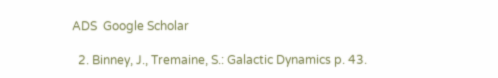ADS  Google Scholar

  2. Binney, J., Tremaine, S.: Galactic Dynamics p. 43.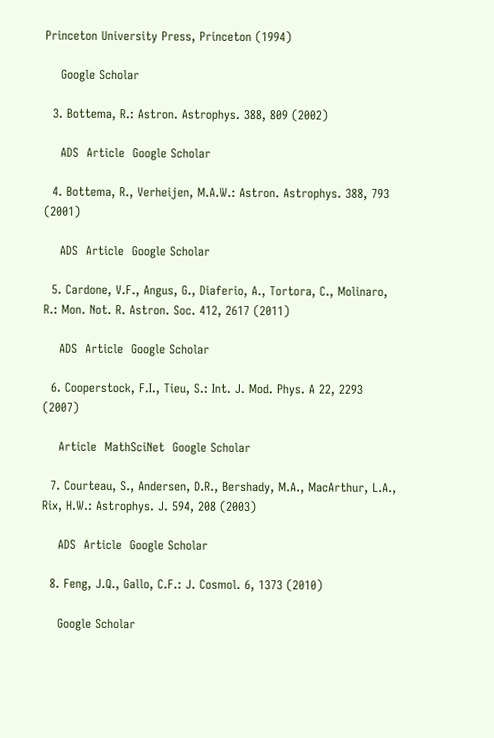Princeton University Press, Princeton (1994)

    Google Scholar

  3. Bottema, R.: Astron. Astrophys. 388, 809 (2002)

    ADS  Article  Google Scholar

  4. Bottema, R., Verheijen, M.A.W.: Astron. Astrophys. 388, 793 (2001)

    ADS  Article  Google Scholar

  5. Cardone, V.F., Angus, G., Diaferio, A., Tortora, C., Molinaro, R.: Mon. Not. R. Astron. Soc. 412, 2617 (2011)

    ADS  Article  Google Scholar

  6. Cooperstock, F.I., Tieu, S.: Int. J. Mod. Phys. A 22, 2293 (2007)

    Article  MathSciNet  Google Scholar

  7. Courteau, S., Andersen, D.R., Bershady, M.A., MacArthur, L.A., Rix, H.W.: Astrophys. J. 594, 208 (2003)

    ADS  Article  Google Scholar

  8. Feng, J.Q., Gallo, C.F.: J. Cosmol. 6, 1373 (2010)

    Google Scholar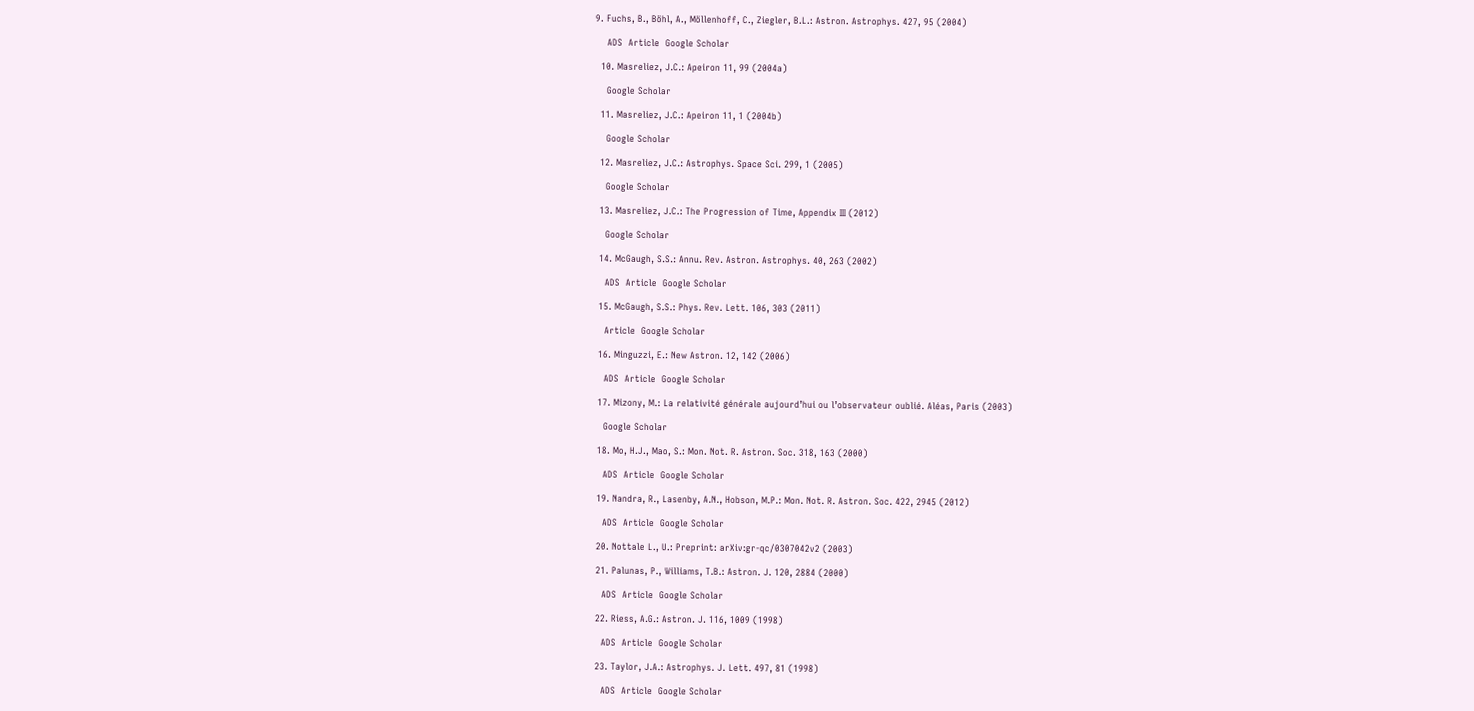9. Fuchs, B., Böhl, A., Möllenhoff, C., Ziegler, B.L.: Astron. Astrophys. 427, 95 (2004)

    ADS  Article  Google Scholar

  10. Masreliez, J.C.: Apeiron 11, 99 (2004a)

    Google Scholar

  11. Masreliez, J.C.: Apeiron 11, 1 (2004b)

    Google Scholar

  12. Masreliez, J.C.: Astrophys. Space Sci. 299, 1 (2005)

    Google Scholar

  13. Masreliez, J.C.: The Progression of Time, Appendix III (2012)

    Google Scholar

  14. McGaugh, S.S.: Annu. Rev. Astron. Astrophys. 40, 263 (2002)

    ADS  Article  Google Scholar

  15. McGaugh, S.S.: Phys. Rev. Lett. 106, 303 (2011)

    Article  Google Scholar

  16. Minguzzi, E.: New Astron. 12, 142 (2006)

    ADS  Article  Google Scholar

  17. Mizony, M.: La relativité générale aujourd’hui ou l’observateur oublié. Aléas, Paris (2003)

    Google Scholar

  18. Mo, H.J., Mao, S.: Mon. Not. R. Astron. Soc. 318, 163 (2000)

    ADS  Article  Google Scholar

  19. Nandra, R., Lasenby, A.N., Hobson, M.P.: Mon. Not. R. Astron. Soc. 422, 2945 (2012)

    ADS  Article  Google Scholar

  20. Nottale L., U.: Preprint: arXiv:gr-qc/0307042v2 (2003)

  21. Palunas, P., Williams, T.B.: Astron. J. 120, 2884 (2000)

    ADS  Article  Google Scholar

  22. Riess, A.G.: Astron. J. 116, 1009 (1998)

    ADS  Article  Google Scholar

  23. Taylor, J.A.: Astrophys. J. Lett. 497, 81 (1998)

    ADS  Article  Google Scholar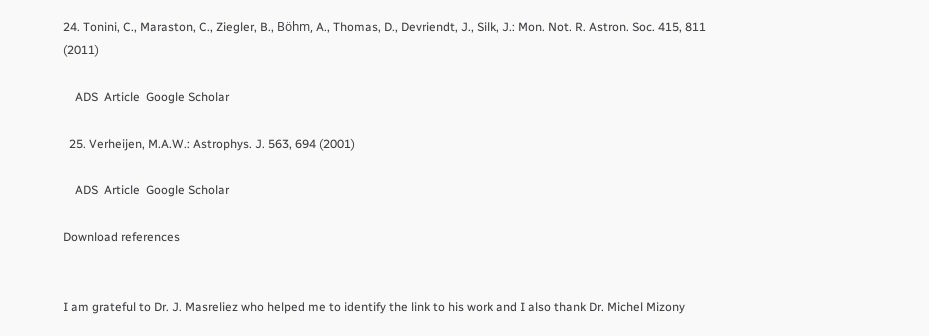24. Tonini, C., Maraston, C., Ziegler, B., Böhm, A., Thomas, D., Devriendt, J., Silk, J.: Mon. Not. R. Astron. Soc. 415, 811 (2011)

    ADS  Article  Google Scholar

  25. Verheijen, M.A.W.: Astrophys. J. 563, 694 (2001)

    ADS  Article  Google Scholar

Download references


I am grateful to Dr. J. Masreliez who helped me to identify the link to his work and I also thank Dr. Michel Mizony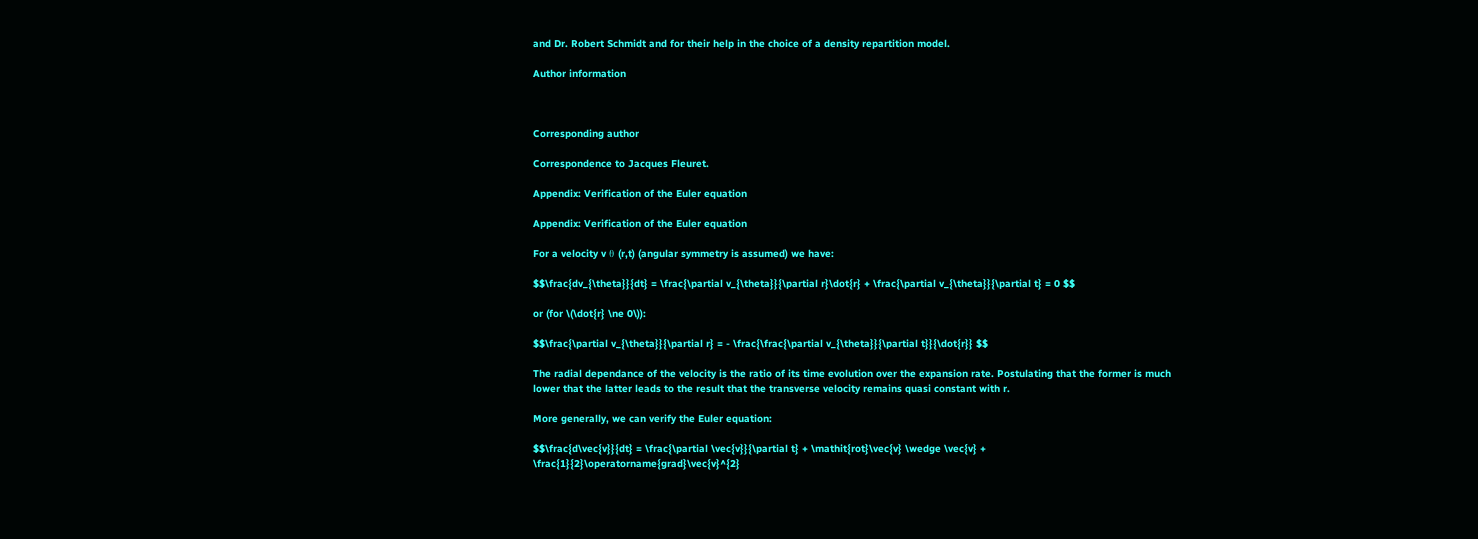and Dr. Robert Schmidt and for their help in the choice of a density repartition model.

Author information



Corresponding author

Correspondence to Jacques Fleuret.

Appendix: Verification of the Euler equation

Appendix: Verification of the Euler equation

For a velocity v θ (r,t) (angular symmetry is assumed) we have:

$$\frac{dv_{\theta}}{dt} = \frac{\partial v_{\theta}}{\partial r}\dot{r} + \frac{\partial v_{\theta}}{\partial t} = 0 $$

or (for \(\dot{r} \ne 0\)):

$$\frac{\partial v_{\theta}}{\partial r} = - \frac{\frac{\partial v_{\theta}}{\partial t}}{\dot{r}} $$

The radial dependance of the velocity is the ratio of its time evolution over the expansion rate. Postulating that the former is much lower that the latter leads to the result that the transverse velocity remains quasi constant with r.

More generally, we can verify the Euler equation:

$$\frac{d\vec{v}}{dt} = \frac{\partial \vec{v}}{\partial t} + \mathit{rot}\vec{v} \wedge \vec{v} + \frac{1}{2}\operatorname{grad}\vec{v}^{2}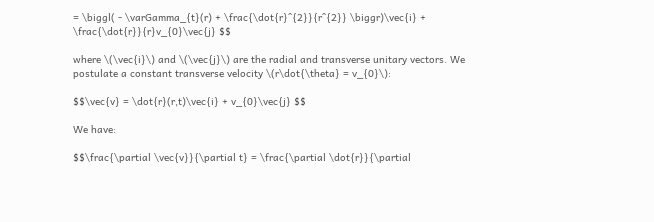= \biggl( - \varGamma_{t}(r) + \frac{\dot{r}^{2}}{r^{2}} \biggr)\vec{i} + \frac{\dot{r}}{r}v_{0}\vec{j} $$

where \(\vec{i}\) and \(\vec{j}\) are the radial and transverse unitary vectors. We postulate a constant transverse velocity \(r\dot{\theta} = v_{0}\):

$$\vec{v} = \dot{r}(r,t)\vec{i} + v_{0}\vec{j} $$

We have:

$$\frac{\partial \vec{v}}{\partial t} = \frac{\partial \dot{r}}{\partial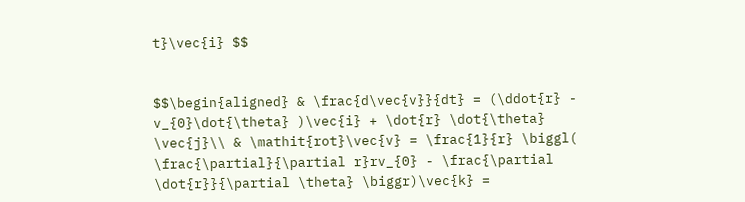t}\vec{i} $$


$$\begin{aligned} & \frac{d\vec{v}}{dt} = (\ddot{r} - v_{0}\dot{\theta} )\vec{i} + \dot{r} \dot{\theta} \vec{j}\\ & \mathit{rot}\vec{v} = \frac{1}{r} \biggl( \frac{\partial}{\partial r}rv_{0} - \frac{\partial \dot{r}}{\partial \theta} \biggr)\vec{k} =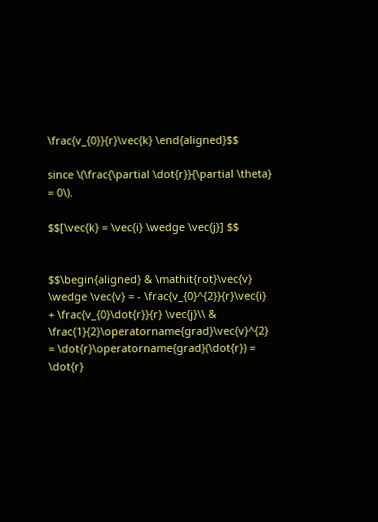\frac{v_{0}}{r}\vec{k} \end{aligned}$$

since \(\frac{\partial \dot{r}}{\partial \theta} = 0\).

$$[\vec{k} = \vec{i} \wedge \vec{j}] $$


$$\begin{aligned} & \mathit{rot}\vec{v} \wedge \vec{v} = - \frac{v_{0}^{2}}{r}\vec{i} + \frac{v_{0}\dot{r}}{r} \vec{j}\\ & \frac{1}{2}\operatorname{grad}\vec{v}^{2} = \dot{r}\operatorname{grad}(\dot{r}) = \dot{r}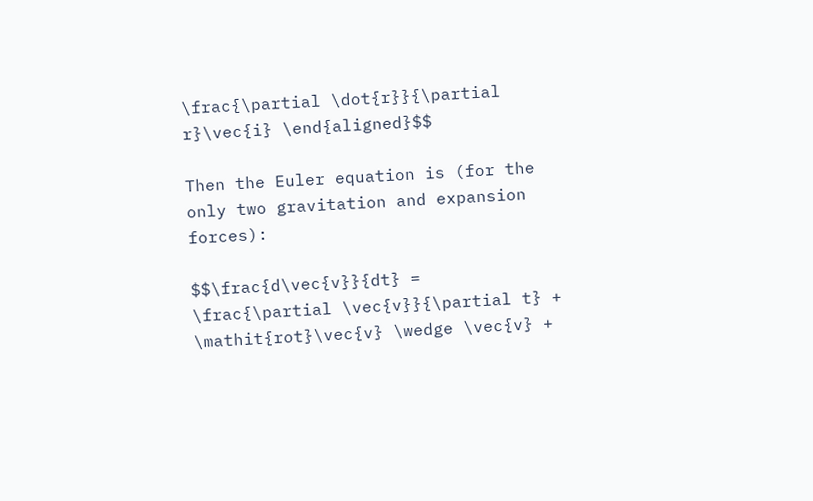\frac{\partial \dot{r}}{\partial r}\vec{i} \end{aligned}$$

Then the Euler equation is (for the only two gravitation and expansion forces):

$$\frac{d\vec{v}}{dt} = \frac{\partial \vec{v}}{\partial t} + \mathit{rot}\vec{v} \wedge \vec{v} +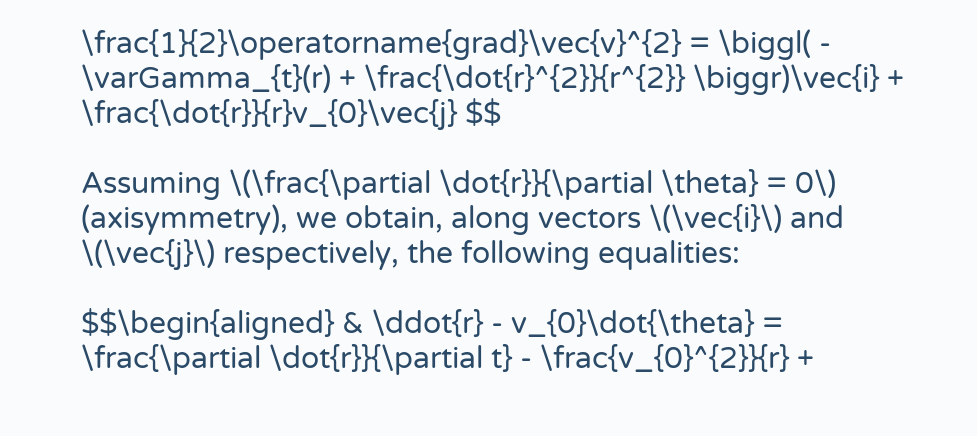\frac{1}{2}\operatorname{grad}\vec{v}^{2} = \biggl( - \varGamma_{t}(r) + \frac{\dot{r}^{2}}{r^{2}} \biggr)\vec{i} + \frac{\dot{r}}{r}v_{0}\vec{j} $$

Assuming \(\frac{\partial \dot{r}}{\partial \theta} = 0\) (axisymmetry), we obtain, along vectors \(\vec{i}\) and \(\vec{j}\) respectively, the following equalities:

$$\begin{aligned} & \ddot{r} - v_{0}\dot{\theta} = \frac{\partial \dot{r}}{\partial t} - \frac{v_{0}^{2}}{r} +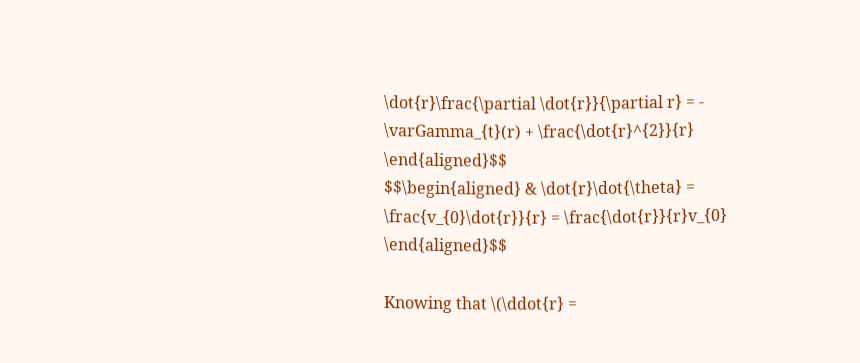\dot{r}\frac{\partial \dot{r}}{\partial r} = - \varGamma_{t}(r) + \frac{\dot{r}^{2}}{r} \end{aligned}$$
$$\begin{aligned} & \dot{r}\dot{\theta} = \frac{v_{0}\dot{r}}{r} = \frac{\dot{r}}{r}v_{0} \end{aligned}$$

Knowing that \(\ddot{r} =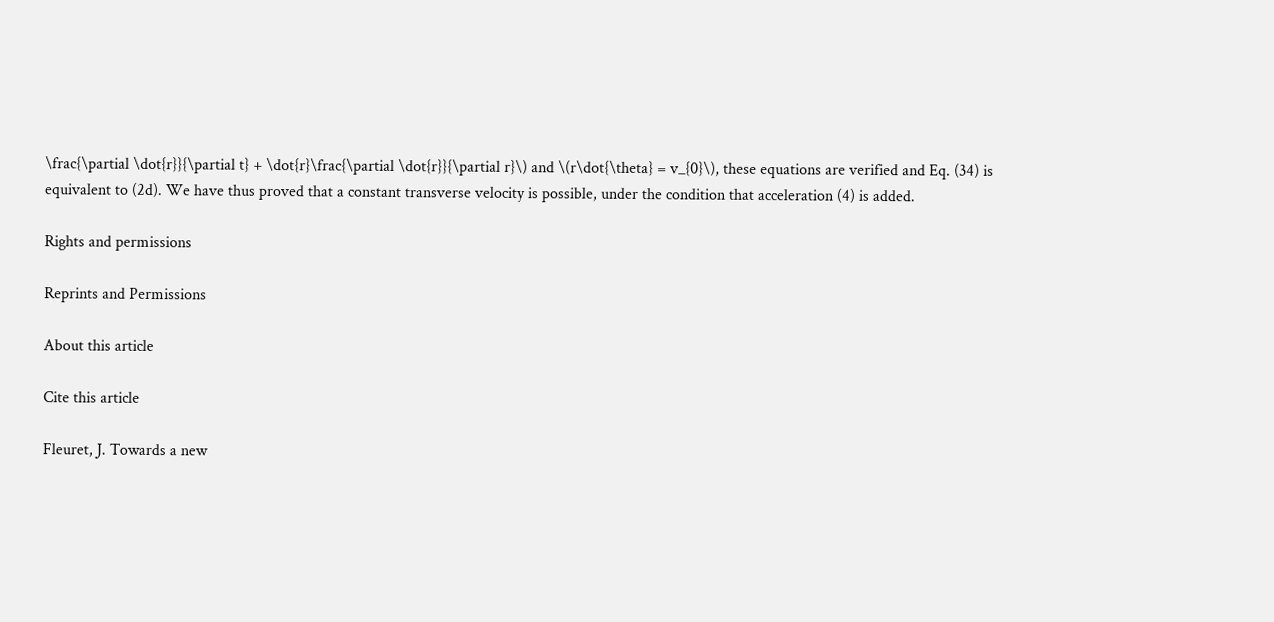\frac{\partial \dot{r}}{\partial t} + \dot{r}\frac{\partial \dot{r}}{\partial r}\) and \(r\dot{\theta} = v_{0}\), these equations are verified and Eq. (34) is equivalent to (2d). We have thus proved that a constant transverse velocity is possible, under the condition that acceleration (4) is added.

Rights and permissions

Reprints and Permissions

About this article

Cite this article

Fleuret, J. Towards a new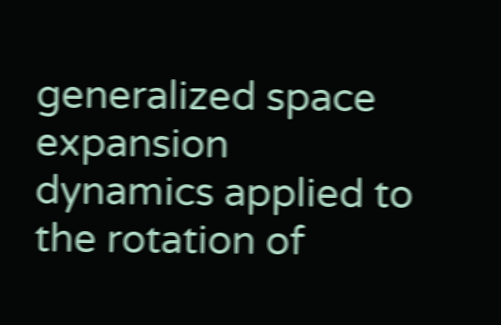generalized space expansion dynamics applied to the rotation of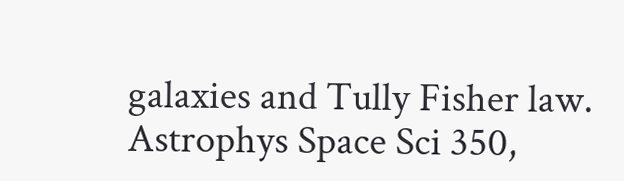galaxies and Tully Fisher law. Astrophys Space Sci 350,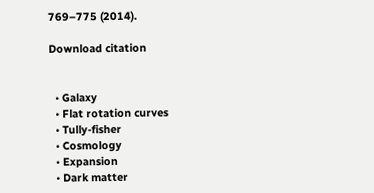769–775 (2014).

Download citation


  • Galaxy
  • Flat rotation curves
  • Tully-fisher
  • Cosmology
  • Expansion
  • Dark matter